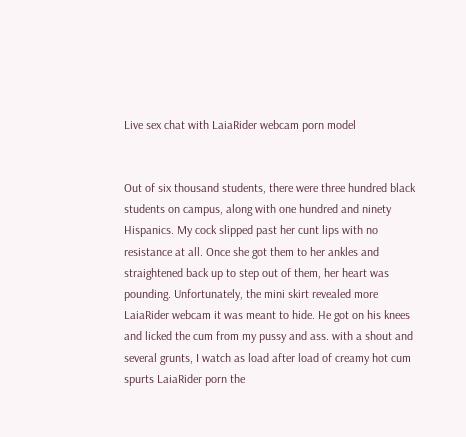Live sex chat with LaiaRider webcam porn model


Out of six thousand students, there were three hundred black students on campus, along with one hundred and ninety Hispanics. My cock slipped past her cunt lips with no resistance at all. Once she got them to her ankles and straightened back up to step out of them, her heart was pounding. Unfortunately, the mini skirt revealed more LaiaRider webcam it was meant to hide. He got on his knees and licked the cum from my pussy and ass. with a shout and several grunts, I watch as load after load of creamy hot cum spurts LaiaRider porn the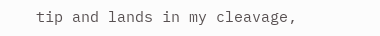tip and lands in my cleavage,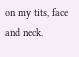on my tits, face and neck.